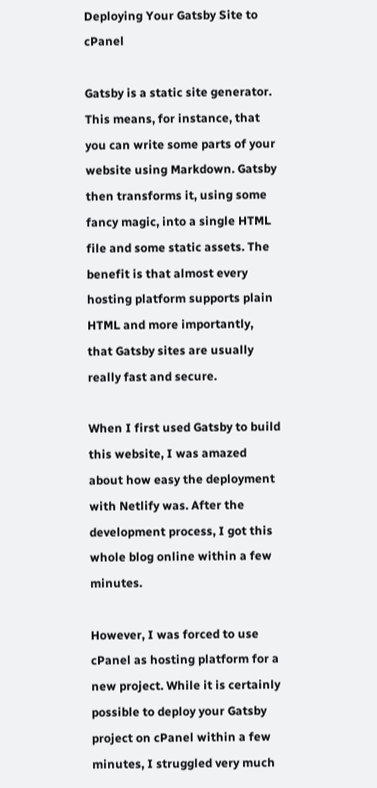Deploying Your Gatsby Site to cPanel

Gatsby is a static site generator. This means, for instance, that you can write some parts of your website using Markdown. Gatsby then transforms it, using some fancy magic, into a single HTML file and some static assets. The benefit is that almost every hosting platform supports plain HTML and more importantly, that Gatsby sites are usually really fast and secure.

When I first used Gatsby to build this website, I was amazed about how easy the deployment with Netlify was. After the development process, I got this whole blog online within a few minutes.

However, I was forced to use cPanel as hosting platform for a new project. While it is certainly possible to deploy your Gatsby project on cPanel within a few minutes, I struggled very much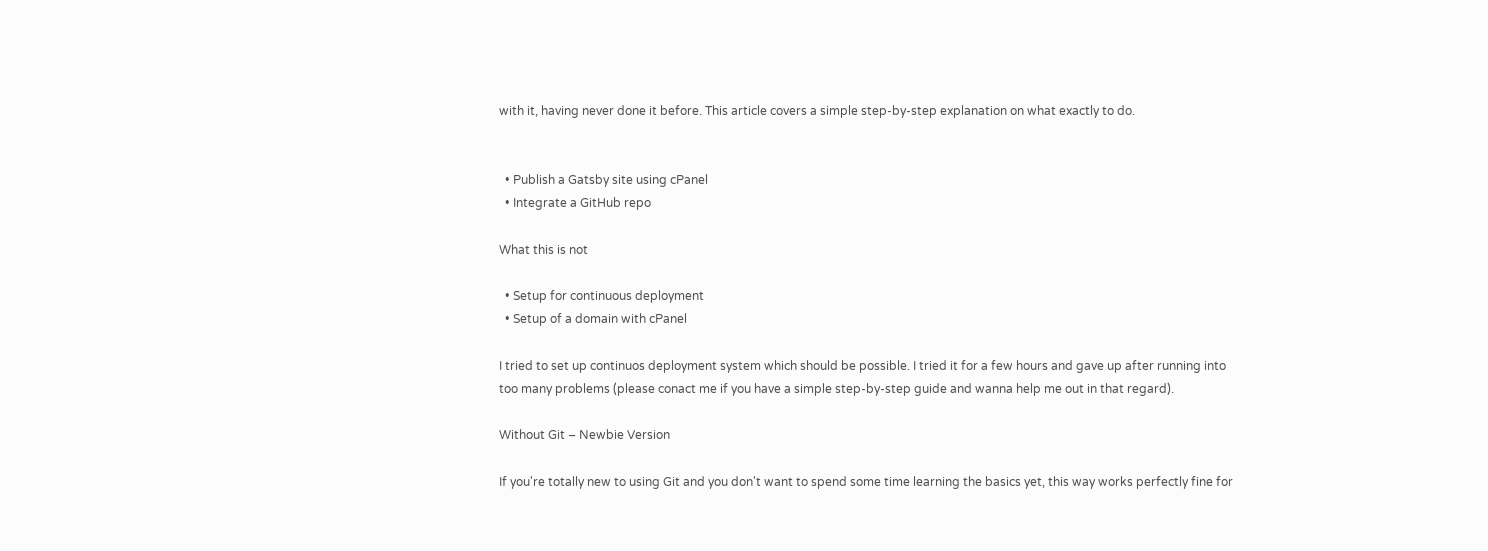with it, having never done it before. This article covers a simple step-by-step explanation on what exactly to do.


  • Publish a Gatsby site using cPanel
  • Integrate a GitHub repo

What this is not

  • Setup for continuous deployment
  • Setup of a domain with cPanel

I tried to set up continuos deployment system which should be possible. I tried it for a few hours and gave up after running into too many problems (please conact me if you have a simple step-by-step guide and wanna help me out in that regard).

Without Git – Newbie Version

If you're totally new to using Git and you don't want to spend some time learning the basics yet, this way works perfectly fine for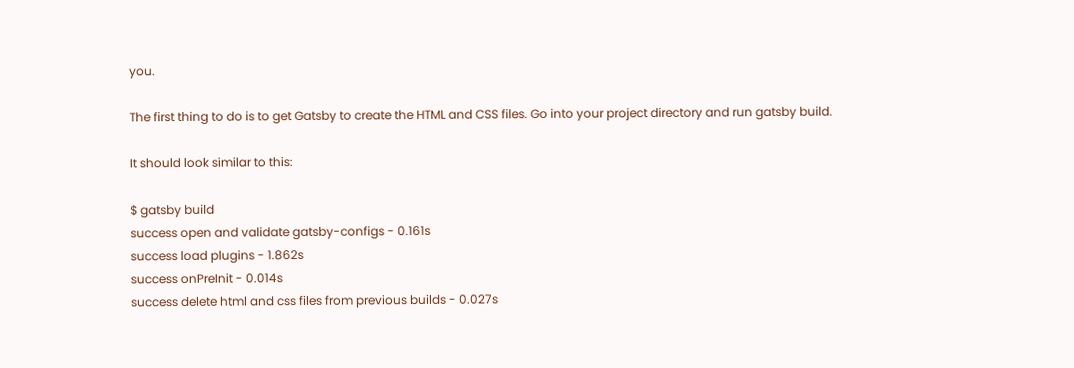you.

The first thing to do is to get Gatsby to create the HTML and CSS files. Go into your project directory and run gatsby build.

It should look similar to this:

$ gatsby build
success open and validate gatsby-configs - 0.161s
success load plugins - 1.862s
success onPreInit - 0.014s
success delete html and css files from previous builds - 0.027s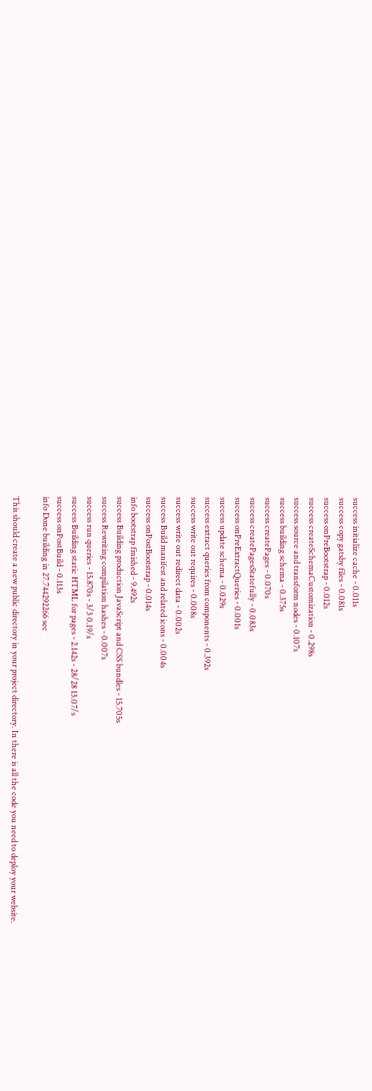success initialize cache - 0.011s
success copy gatsby files - 0.081s
success onPreBootstrap - 0.012s
success createSchemaCustomization - 0.298s
success source and transform nodes - 0.107s
success building schema - 0.375s
success createPages - 0.070s
success createPagesStatefully - 0.083s
success onPreExtractQueries - 0.001s
success update schema - 0.029s
success extract queries from components - 0.392s
success write out requires - 0.008s
success write out redirect data - 0.002s
success Build manifest and related icons - 0.004s
success onPostBootstrap - 0.014s
info bootstrap finished - 9.492s
success Building production JavaScript and CSS bundles - 15.705s
success Rewriting compilation hashes - 0.007s
success run queries - 15.870s - 3/3 0.19/s
success Building static HTML for pages - 2.142s - 28/28 13.07/s
success onPostBuild - 0.113s
info Done building in 27.744292266 sec

This should create a new public directory in your project directory. In there is all the code you need to deploy your website.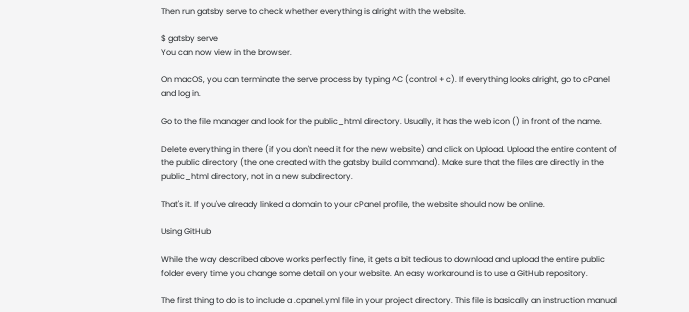Then run gatsby serve to check whether everything is alright with the website.

$ gatsby serve
You can now view in the browser.

On macOS, you can terminate the serve process by typing ^C (control + c). If everything looks alright, go to cPanel and log in.

Go to the file manager and look for the public_html directory. Usually, it has the web icon () in front of the name.

Delete everything in there (if you don't need it for the new website) and click on Upload. Upload the entire content of the public directory (the one created with the gatsby build command). Make sure that the files are directly in the public_html directory, not in a new subdirectory.

That's it. If you've already linked a domain to your cPanel profile, the website should now be online.

Using GitHub

While the way described above works perfectly fine, it gets a bit tedious to download and upload the entire public folder every time you change some detail on your website. An easy workaround is to use a GitHub repository.

The first thing to do is to include a .cpanel.yml file in your project directory. This file is basically an instruction manual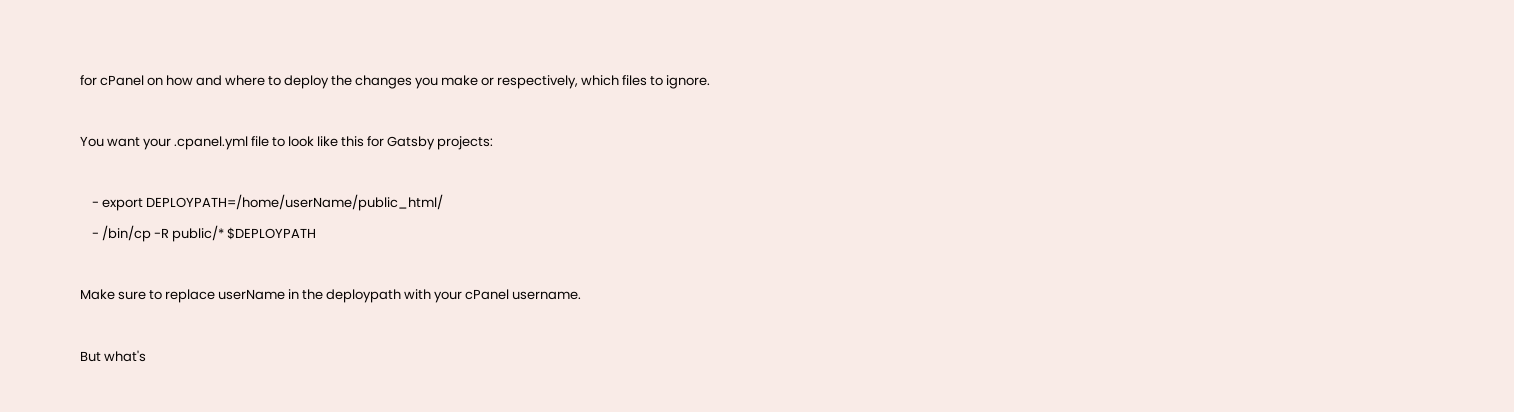for cPanel on how and where to deploy the changes you make or respectively, which files to ignore.

You want your .cpanel.yml file to look like this for Gatsby projects:

    - export DEPLOYPATH=/home/userName/public_html/
    - /bin/cp -R public/* $DEPLOYPATH

Make sure to replace userName in the deploypath with your cPanel username.

But what's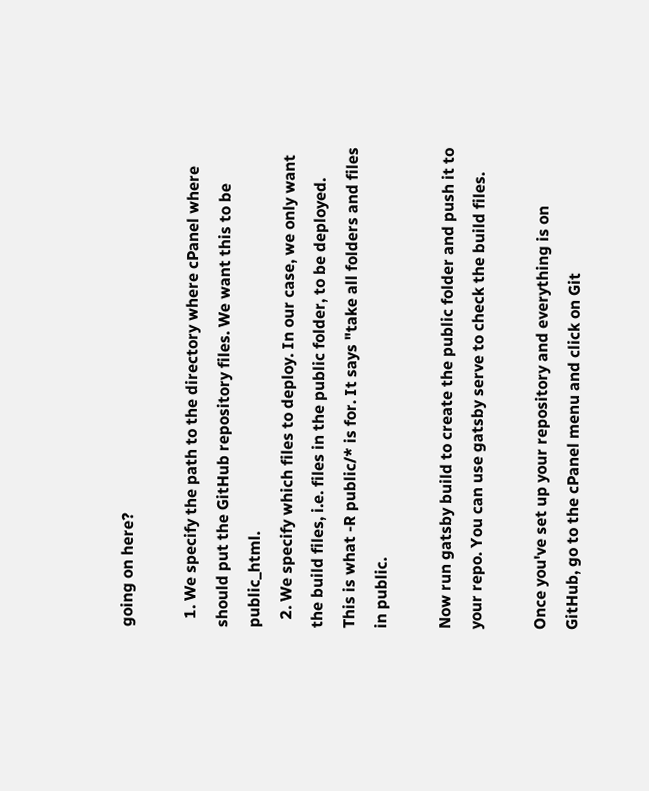going on here?

  1. We specify the path to the directory where cPanel where should put the GitHub repository files. We want this to be public_html.
  2. We specify which files to deploy. In our case, we only want the build files, i.e. files in the public folder, to be deployed. This is what -R public/* is for. It says "take all folders and files in public.

Now run gatsby build to create the public folder and push it to your repo. You can use gatsby serve to check the build files.

Once you've set up your repository and everything is on GitHub, go to the cPanel menu and click on Git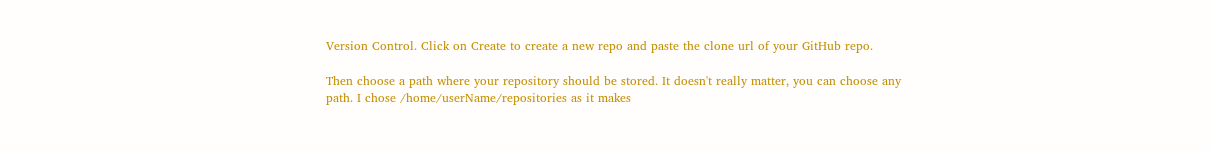Version Control. Click on Create to create a new repo and paste the clone url of your GitHub repo.

Then choose a path where your repository should be stored. It doesn't really matter, you can choose any path. I chose /home/userName/repositories as it makes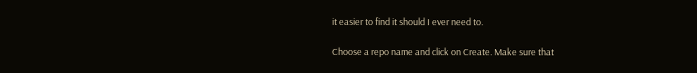it easier to find it should I ever need to.

Choose a repo name and click on Create. Make sure that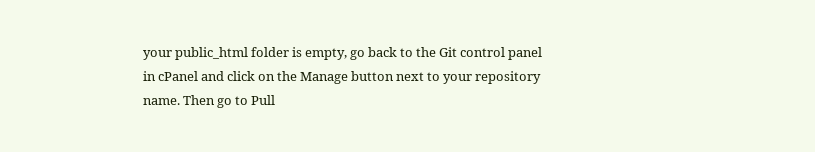your public_html folder is empty, go back to the Git control panel in cPanel and click on the Manage button next to your repository name. Then go to Pull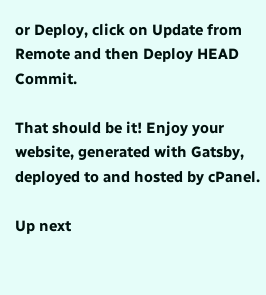or Deploy, click on Update from Remote and then Deploy HEAD Commit.

That should be it! Enjoy your website, generated with Gatsby, deployed to and hosted by cPanel.

Up next